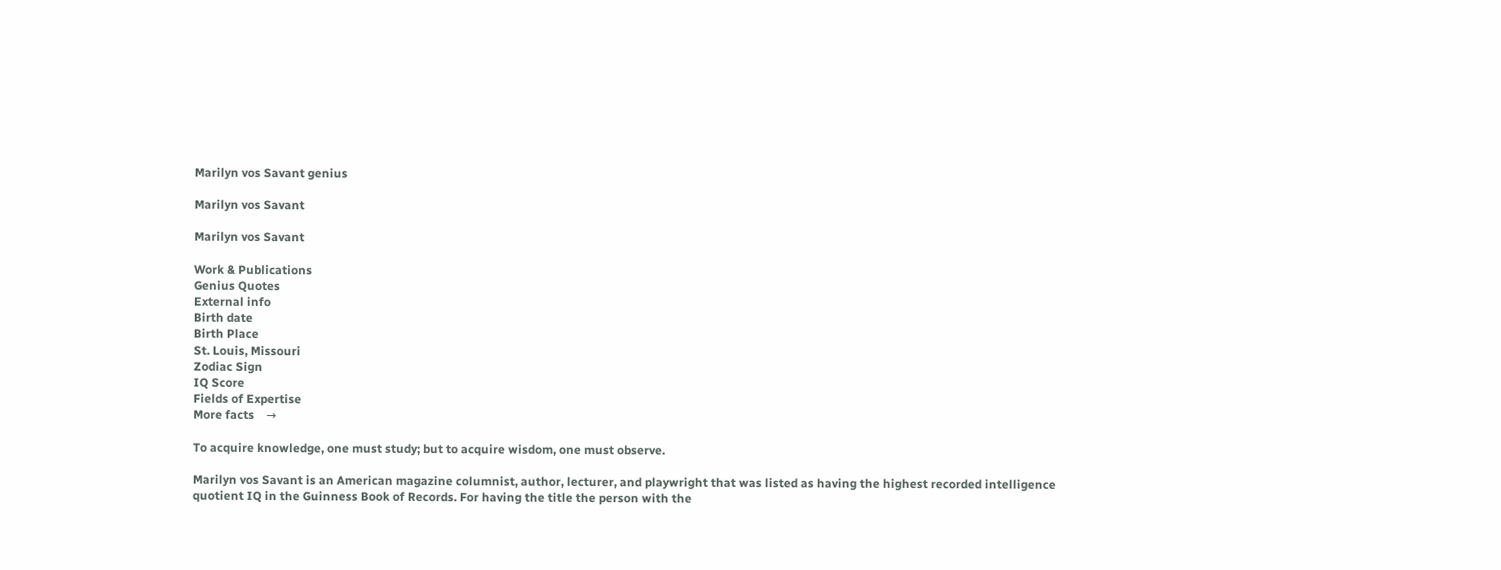Marilyn vos Savant genius

Marilyn vos Savant

Marilyn vos Savant

Work & Publications
Genius Quotes
External info
Birth date
Birth Place
St. Louis, Missouri
Zodiac Sign
IQ Score
Fields of Expertise
More facts    →

To acquire knowledge, one must study; but to acquire wisdom, one must observe.

Marilyn vos Savant is an American magazine columnist, author, lecturer, and playwright that was listed as having the highest recorded intelligence quotient IQ in the Guinness Book of Records. For having the title the person with the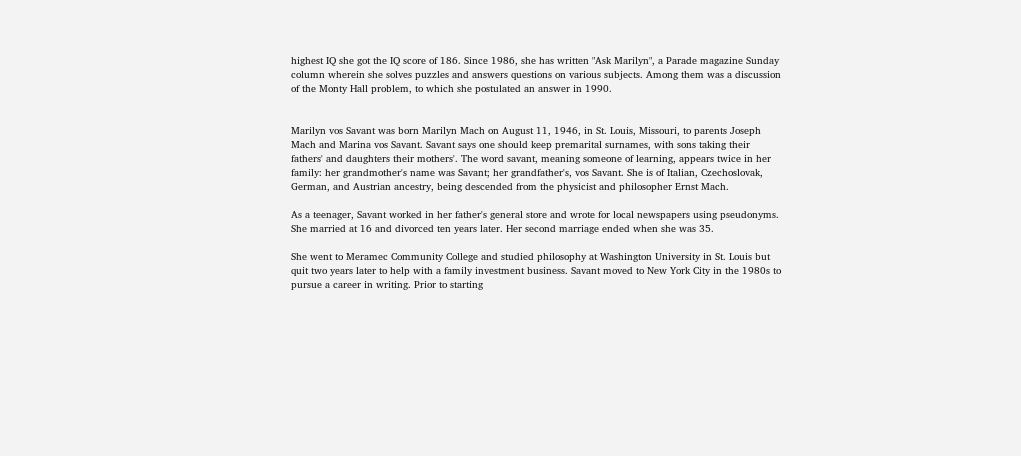highest IQ she got the IQ score of 186. Since 1986, she has written "Ask Marilyn", a Parade magazine Sunday column wherein she solves puzzles and answers questions on various subjects. Among them was a discussion of the Monty Hall problem, to which she postulated an answer in 1990.


Marilyn vos Savant was born Marilyn Mach on August 11, 1946, in St. Louis, Missouri, to parents Joseph Mach and Marina vos Savant. Savant says one should keep premarital surnames, with sons taking their fathers' and daughters their mothers'. The word savant, meaning someone of learning, appears twice in her family: her grandmother's name was Savant; her grandfather's, vos Savant. She is of Italian, Czechoslovak, German, and Austrian ancestry, being descended from the physicist and philosopher Ernst Mach.

As a teenager, Savant worked in her father's general store and wrote for local newspapers using pseudonyms. She married at 16 and divorced ten years later. Her second marriage ended when she was 35.

She went to Meramec Community College and studied philosophy at Washington University in St. Louis but quit two years later to help with a family investment business. Savant moved to New York City in the 1980s to pursue a career in writing. Prior to starting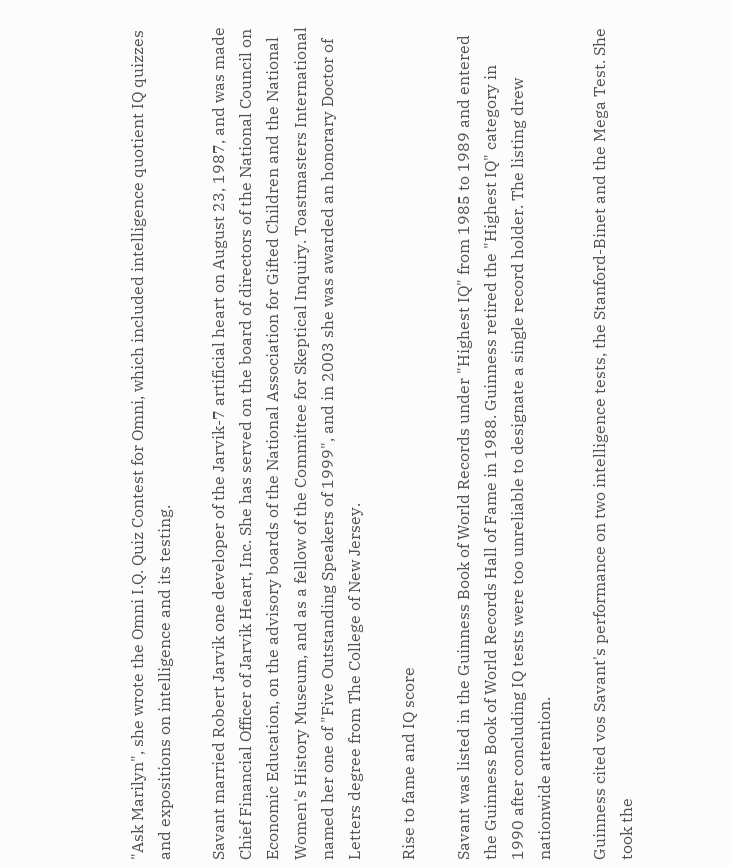"Ask Marilyn", she wrote the Omni I.Q. Quiz Contest for Omni, which included intelligence quotient IQ quizzes and expositions on intelligence and its testing.

Savant married Robert Jarvik one developer of the Jarvik-7 artificial heart on August 23, 1987, and was made Chief Financial Officer of Jarvik Heart, Inc. She has served on the board of directors of the National Council on Economic Education, on the advisory boards of the National Association for Gifted Children and the National Women's History Museum, and as a fellow of the Committee for Skeptical Inquiry. Toastmasters International named her one of "Five Outstanding Speakers of 1999", and in 2003 she was awarded an honorary Doctor of Letters degree from The College of New Jersey.

Rise to fame and IQ score

Savant was listed in the Guinness Book of World Records under "Highest IQ" from 1985 to 1989 and entered the Guinness Book of World Records Hall of Fame in 1988. Guinness retired the "Highest IQ" category in 1990 after concluding IQ tests were too unreliable to designate a single record holder. The listing drew nationwide attention.

Guinness cited vos Savant's performance on two intelligence tests, the Stanford-Binet and the Mega Test. She took the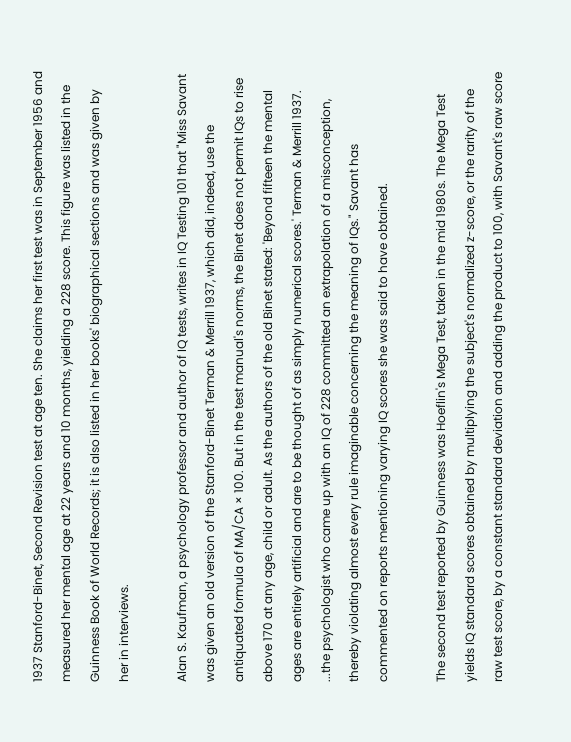1937 Stanford-Binet, Second Revision test at age ten. She claims her first test was in September 1956 and measured her mental age at 22 years and 10 months, yielding a 228 score. This figure was listed in the Guinness Book of World Records; it is also listed in her books' biographical sections and was given by her in interviews.

Alan S. Kaufman, a psychology professor and author of IQ tests, writes in IQ Testing 101 that "Miss Savant was given an old version of the Stanford-Binet Terman & Merrill 1937, which did, indeed, use the antiquated formula of MA/CA × 100. But in the test manual's norms, the Binet does not permit IQs to rise above 170 at any age, child or adult. As the authors of the old Binet stated: 'Beyond fifteen the mental ages are entirely artificial and are to be thought of as simply numerical scores.' Terman & Merrill 1937. ...the psychologist who came up with an IQ of 228 committed an extrapolation of a misconception, thereby violating almost every rule imaginable concerning the meaning of IQs." Savant has commented on reports mentioning varying IQ scores she was said to have obtained.

The second test reported by Guinness was Hoeflin's Mega Test, taken in the mid 1980s. The Mega Test yields IQ standard scores obtained by multiplying the subject's normalized z-score, or the rarity of the raw test score, by a constant standard deviation and adding the product to 100, with Savant's raw score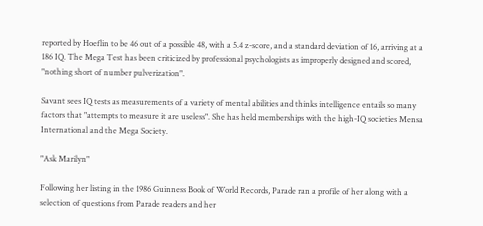reported by Hoeflin to be 46 out of a possible 48, with a 5.4 z-score, and a standard deviation of 16, arriving at a 186 IQ. The Mega Test has been criticized by professional psychologists as improperly designed and scored, "nothing short of number pulverization".

Savant sees IQ tests as measurements of a variety of mental abilities and thinks intelligence entails so many factors that "attempts to measure it are useless". She has held memberships with the high-IQ societies Mensa International and the Mega Society.

"Ask Marilyn"

Following her listing in the 1986 Guinness Book of World Records, Parade ran a profile of her along with a selection of questions from Parade readers and her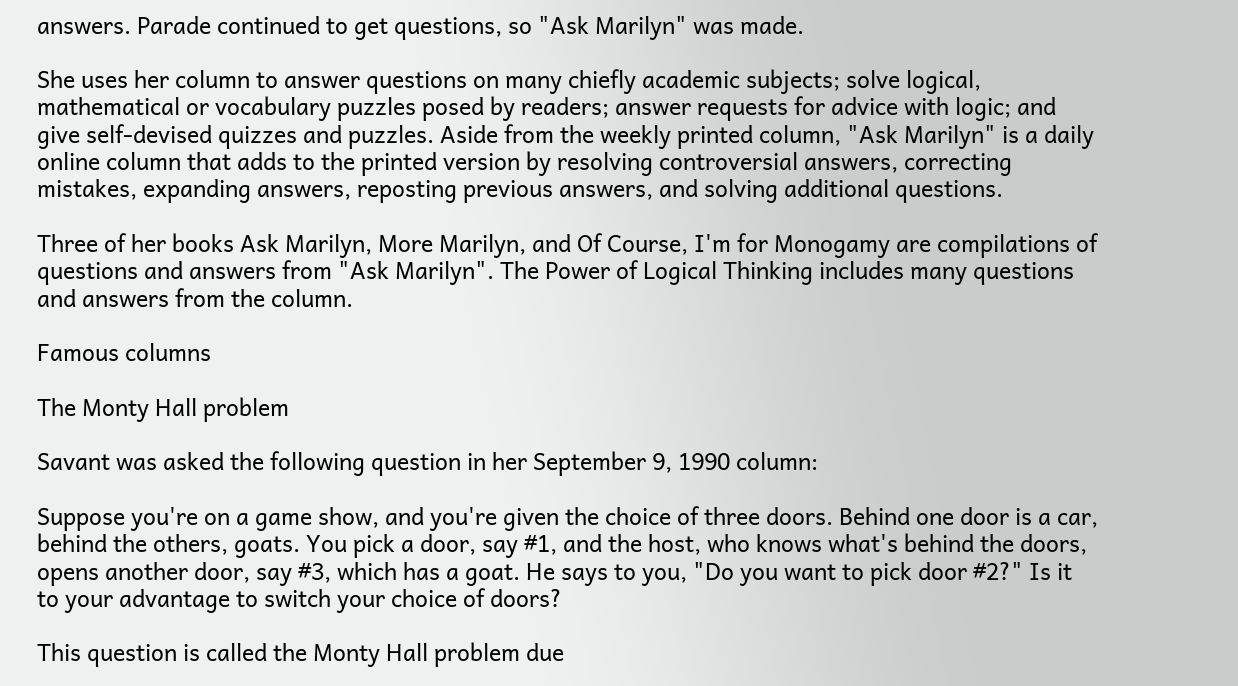answers. Parade continued to get questions, so "Ask Marilyn" was made.

She uses her column to answer questions on many chiefly academic subjects; solve logical, mathematical or vocabulary puzzles posed by readers; answer requests for advice with logic; and give self-devised quizzes and puzzles. Aside from the weekly printed column, "Ask Marilyn" is a daily online column that adds to the printed version by resolving controversial answers, correcting mistakes, expanding answers, reposting previous answers, and solving additional questions.

Three of her books Ask Marilyn, More Marilyn, and Of Course, I'm for Monogamy are compilations of questions and answers from "Ask Marilyn". The Power of Logical Thinking includes many questions and answers from the column.

Famous columns

The Monty Hall problem

Savant was asked the following question in her September 9, 1990 column:

Suppose you're on a game show, and you're given the choice of three doors. Behind one door is a car, behind the others, goats. You pick a door, say #1, and the host, who knows what's behind the doors, opens another door, say #3, which has a goat. He says to you, "Do you want to pick door #2?" Is it to your advantage to switch your choice of doors?

This question is called the Monty Hall problem due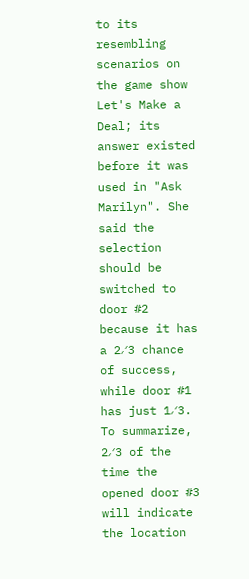to its resembling scenarios on the game show Let's Make a Deal; its answer existed before it was used in "Ask Marilyn". She said the selection should be switched to door #2 because it has a 2⁄3 chance of success, while door #1 has just 1⁄3. To summarize, 2⁄3 of the time the opened door #3 will indicate the location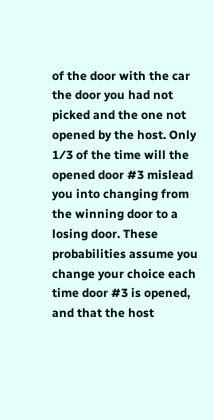of the door with the car the door you had not picked and the one not opened by the host. Only 1⁄3 of the time will the opened door #3 mislead you into changing from the winning door to a losing door. These probabilities assume you change your choice each time door #3 is opened, and that the host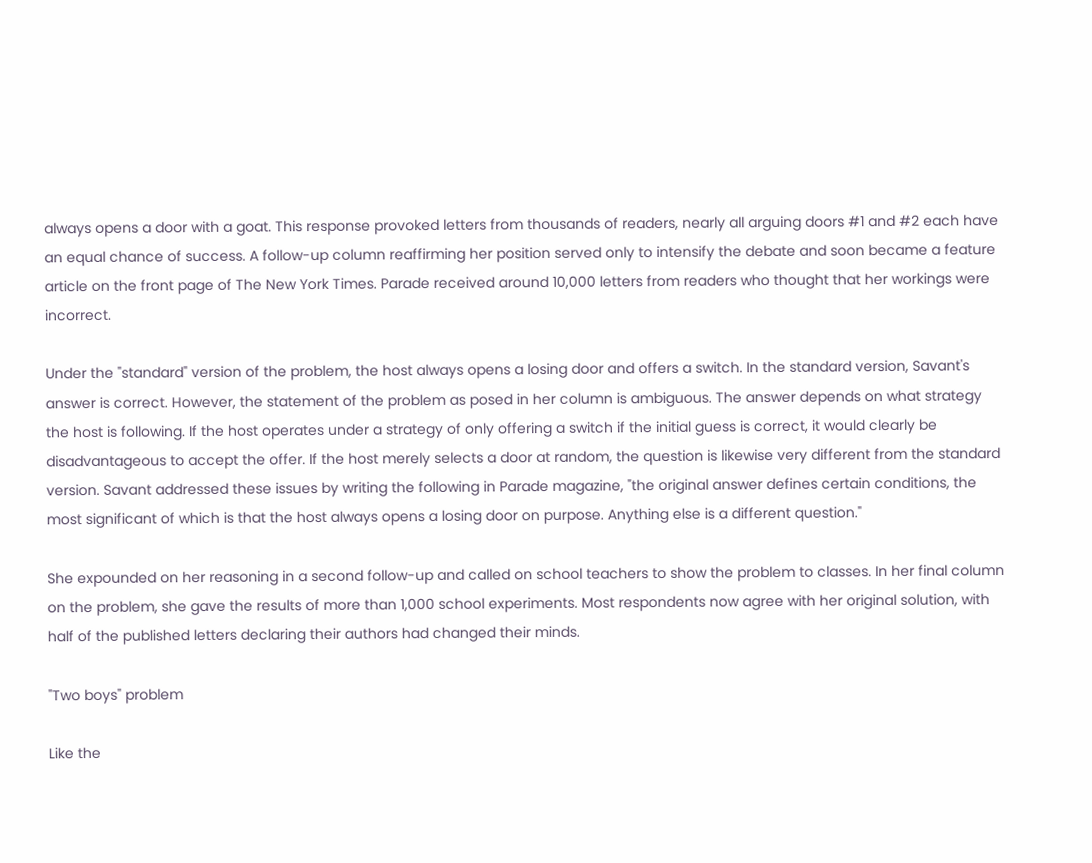always opens a door with a goat. This response provoked letters from thousands of readers, nearly all arguing doors #1 and #2 each have an equal chance of success. A follow-up column reaffirming her position served only to intensify the debate and soon became a feature article on the front page of The New York Times. Parade received around 10,000 letters from readers who thought that her workings were incorrect.

Under the "standard" version of the problem, the host always opens a losing door and offers a switch. In the standard version, Savant's answer is correct. However, the statement of the problem as posed in her column is ambiguous. The answer depends on what strategy the host is following. If the host operates under a strategy of only offering a switch if the initial guess is correct, it would clearly be disadvantageous to accept the offer. If the host merely selects a door at random, the question is likewise very different from the standard version. Savant addressed these issues by writing the following in Parade magazine, "the original answer defines certain conditions, the most significant of which is that the host always opens a losing door on purpose. Anything else is a different question."

She expounded on her reasoning in a second follow-up and called on school teachers to show the problem to classes. In her final column on the problem, she gave the results of more than 1,000 school experiments. Most respondents now agree with her original solution, with half of the published letters declaring their authors had changed their minds.

"Two boys" problem

Like the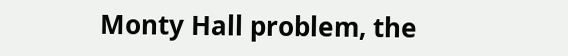Monty Hall problem, the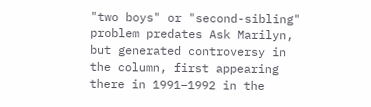"two boys" or "second-sibling" problem predates Ask Marilyn, but generated controversy in the column, first appearing there in 1991–1992 in the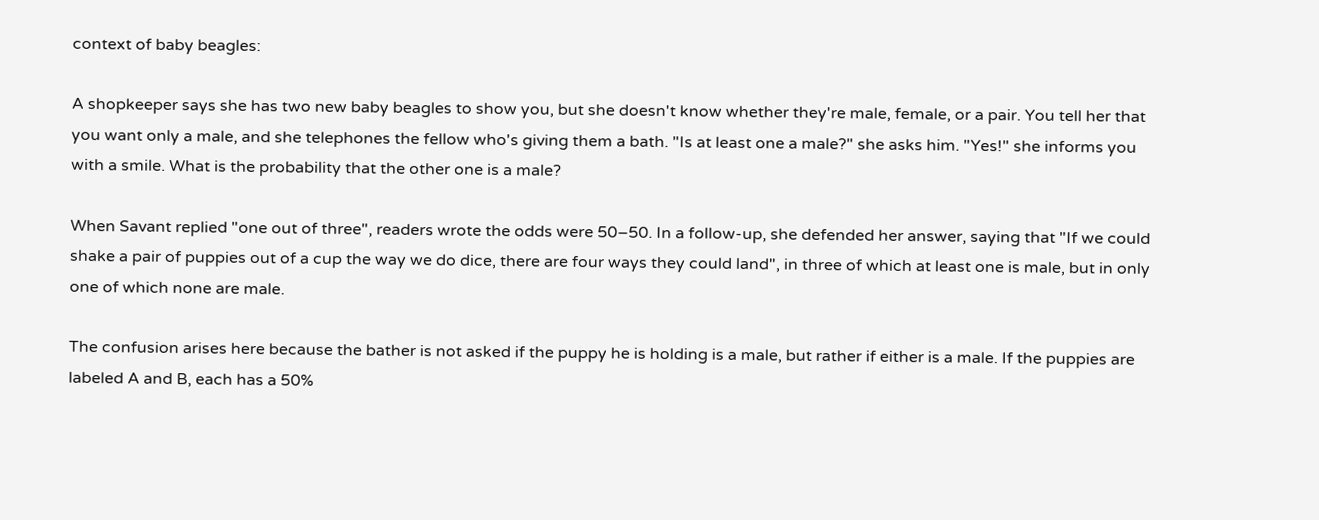context of baby beagles:

A shopkeeper says she has two new baby beagles to show you, but she doesn't know whether they're male, female, or a pair. You tell her that you want only a male, and she telephones the fellow who's giving them a bath. "Is at least one a male?" she asks him. "Yes!" she informs you with a smile. What is the probability that the other one is a male?

When Savant replied "one out of three", readers wrote the odds were 50–50. In a follow-up, she defended her answer, saying that "If we could shake a pair of puppies out of a cup the way we do dice, there are four ways they could land", in three of which at least one is male, but in only one of which none are male.

The confusion arises here because the bather is not asked if the puppy he is holding is a male, but rather if either is a male. If the puppies are labeled A and B, each has a 50%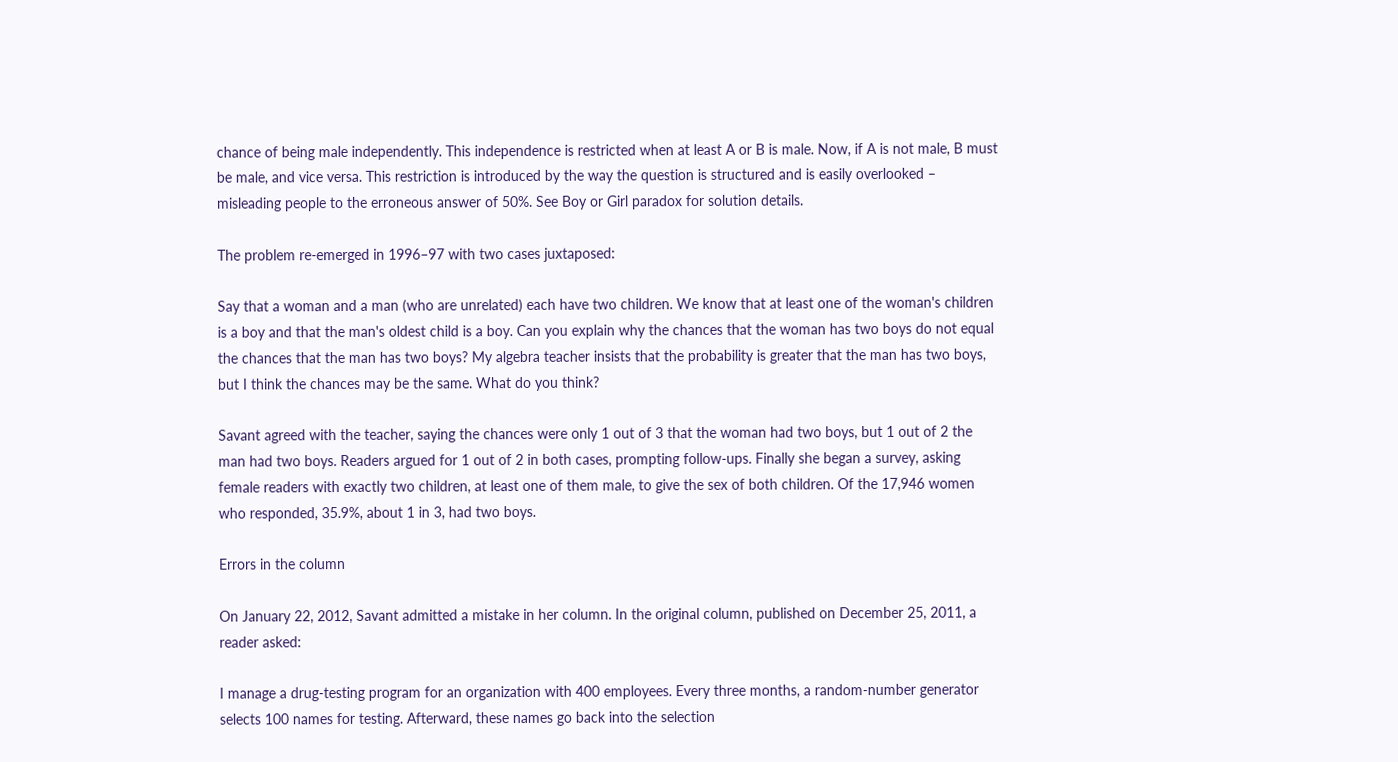chance of being male independently. This independence is restricted when at least A or B is male. Now, if A is not male, B must be male, and vice versa. This restriction is introduced by the way the question is structured and is easily overlooked – misleading people to the erroneous answer of 50%. See Boy or Girl paradox for solution details.

The problem re-emerged in 1996–97 with two cases juxtaposed:

Say that a woman and a man (who are unrelated) each have two children. We know that at least one of the woman's children is a boy and that the man's oldest child is a boy. Can you explain why the chances that the woman has two boys do not equal the chances that the man has two boys? My algebra teacher insists that the probability is greater that the man has two boys, but I think the chances may be the same. What do you think?

Savant agreed with the teacher, saying the chances were only 1 out of 3 that the woman had two boys, but 1 out of 2 the man had two boys. Readers argued for 1 out of 2 in both cases, prompting follow-ups. Finally she began a survey, asking female readers with exactly two children, at least one of them male, to give the sex of both children. Of the 17,946 women who responded, 35.9%, about 1 in 3, had two boys.

Errors in the column

On January 22, 2012, Savant admitted a mistake in her column. In the original column, published on December 25, 2011, a reader asked:

I manage a drug-testing program for an organization with 400 employees. Every three months, a random-number generator selects 100 names for testing. Afterward, these names go back into the selection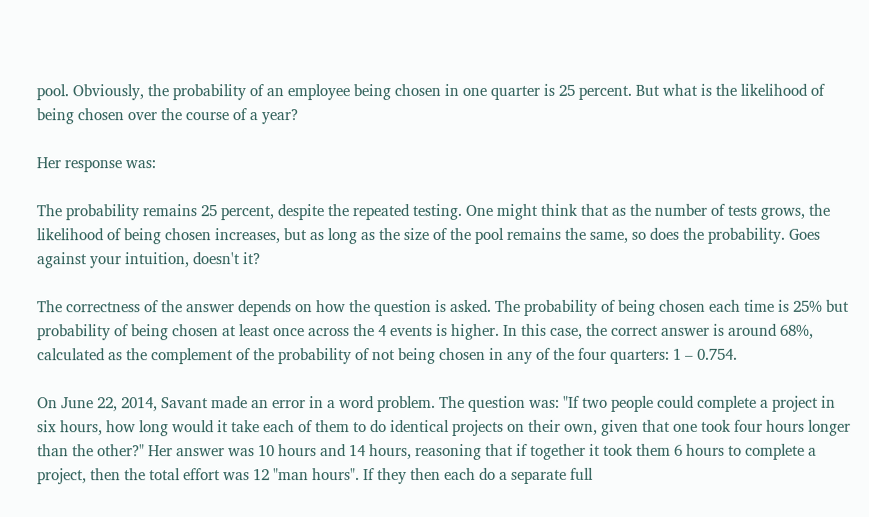pool. Obviously, the probability of an employee being chosen in one quarter is 25 percent. But what is the likelihood of being chosen over the course of a year?

Her response was:

The probability remains 25 percent, despite the repeated testing. One might think that as the number of tests grows, the likelihood of being chosen increases, but as long as the size of the pool remains the same, so does the probability. Goes against your intuition, doesn't it?

The correctness of the answer depends on how the question is asked. The probability of being chosen each time is 25% but probability of being chosen at least once across the 4 events is higher. In this case, the correct answer is around 68%, calculated as the complement of the probability of not being chosen in any of the four quarters: 1 – 0.754.

On June 22, 2014, Savant made an error in a word problem. The question was: "If two people could complete a project in six hours, how long would it take each of them to do identical projects on their own, given that one took four hours longer than the other?" Her answer was 10 hours and 14 hours, reasoning that if together it took them 6 hours to complete a project, then the total effort was 12 "man hours". If they then each do a separate full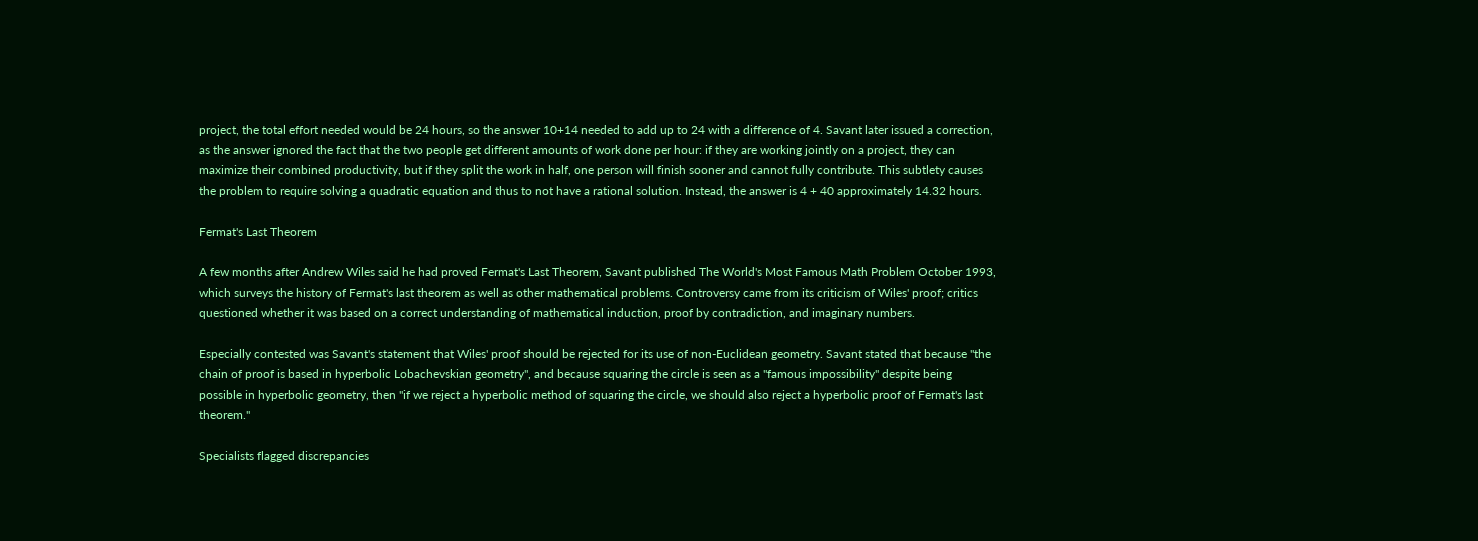project, the total effort needed would be 24 hours, so the answer 10+14 needed to add up to 24 with a difference of 4. Savant later issued a correction, as the answer ignored the fact that the two people get different amounts of work done per hour: if they are working jointly on a project, they can maximize their combined productivity, but if they split the work in half, one person will finish sooner and cannot fully contribute. This subtlety causes the problem to require solving a quadratic equation and thus to not have a rational solution. Instead, the answer is 4 + 40 approximately 14.32 hours.

Fermat's Last Theorem

A few months after Andrew Wiles said he had proved Fermat's Last Theorem, Savant published The World's Most Famous Math Problem October 1993, which surveys the history of Fermat's last theorem as well as other mathematical problems. Controversy came from its criticism of Wiles' proof; critics questioned whether it was based on a correct understanding of mathematical induction, proof by contradiction, and imaginary numbers.

Especially contested was Savant's statement that Wiles' proof should be rejected for its use of non-Euclidean geometry. Savant stated that because "the chain of proof is based in hyperbolic Lobachevskian geometry", and because squaring the circle is seen as a "famous impossibility" despite being possible in hyperbolic geometry, then "if we reject a hyperbolic method of squaring the circle, we should also reject a hyperbolic proof of Fermat's last theorem."

Specialists flagged discrepancies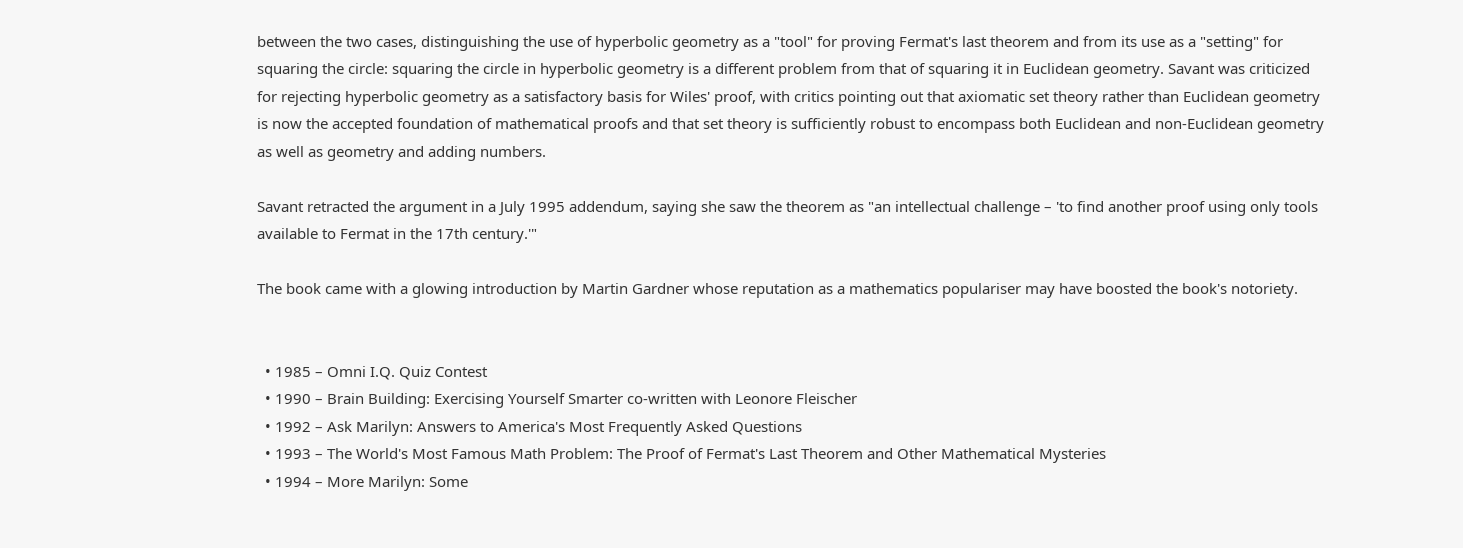between the two cases, distinguishing the use of hyperbolic geometry as a "tool" for proving Fermat's last theorem and from its use as a "setting" for squaring the circle: squaring the circle in hyperbolic geometry is a different problem from that of squaring it in Euclidean geometry. Savant was criticized for rejecting hyperbolic geometry as a satisfactory basis for Wiles' proof, with critics pointing out that axiomatic set theory rather than Euclidean geometry is now the accepted foundation of mathematical proofs and that set theory is sufficiently robust to encompass both Euclidean and non-Euclidean geometry as well as geometry and adding numbers.

Savant retracted the argument in a July 1995 addendum, saying she saw the theorem as "an intellectual challenge – 'to find another proof using only tools available to Fermat in the 17th century.'"

The book came with a glowing introduction by Martin Gardner whose reputation as a mathematics populariser may have boosted the book's notoriety.


  • 1985 – Omni I.Q. Quiz Contest
  • 1990 – Brain Building: Exercising Yourself Smarter co-written with Leonore Fleischer
  • 1992 – Ask Marilyn: Answers to America's Most Frequently Asked Questions
  • 1993 – The World's Most Famous Math Problem: The Proof of Fermat's Last Theorem and Other Mathematical Mysteries
  • 1994 – More Marilyn: Some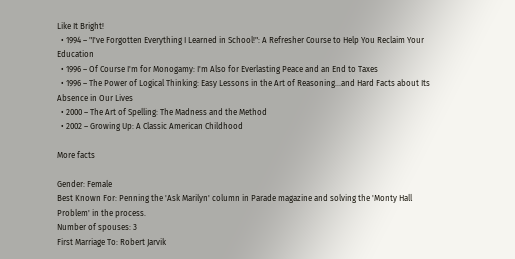Like It Bright!
  • 1994 – "I've Forgotten Everything I Learned in School!": A Refresher Course to Help You Reclaim Your Education
  • 1996 – Of Course I'm for Monogamy: I'm Also for Everlasting Peace and an End to Taxes
  • 1996 – The Power of Logical Thinking: Easy Lessons in the Art of Reasoning...and Hard Facts about Its Absence in Our Lives
  • 2000 – The Art of Spelling: The Madness and the Method
  • 2002 – Growing Up: A Classic American Childhood

More facts

Gender: Female
Best Known For: Penning the 'Ask Marilyn' column in Parade magazine and solving the 'Monty Hall Problem' in the process.
Number of spouses: 3
First Marriage To: Robert Jarvik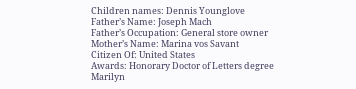Children names: Dennis Younglove
Father’s Name: Joseph Mach
Father’s Occupation: General store owner
Mother’s Name: Marina vos Savant
Citizen Of: United States
Awards: Honorary Doctor of Letters degree
Marilyn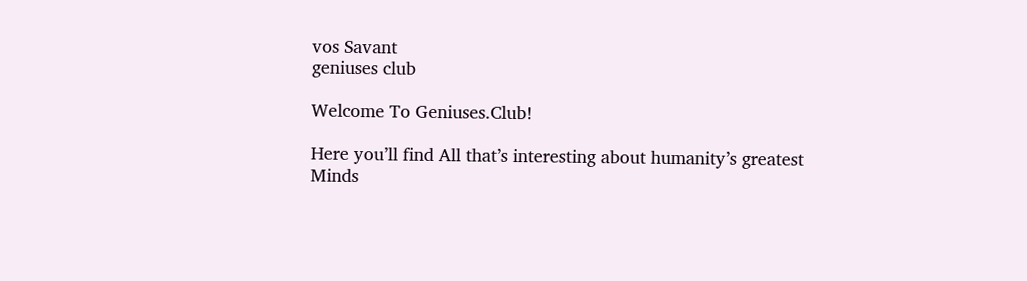vos Savant
geniuses club

Welcome To Geniuses.Club!

Here you’ll find All that’s interesting about humanity’s greatest Minds